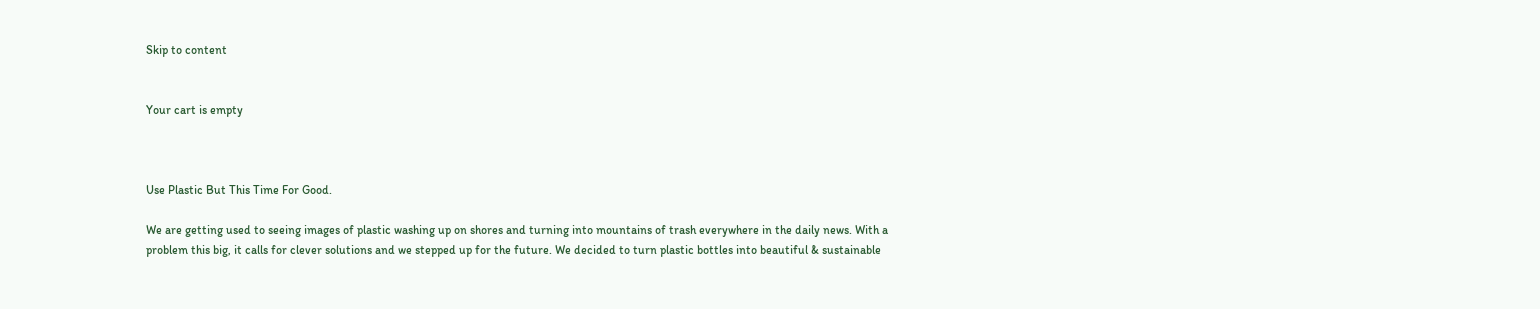Skip to content


Your cart is empty



Use Plastic But This Time For Good.

We are getting used to seeing images of plastic washing up on shores and turning into mountains of trash everywhere in the daily news. With a problem this big, it calls for clever solutions and we stepped up for the future. We decided to turn plastic bottles into beautiful & sustainable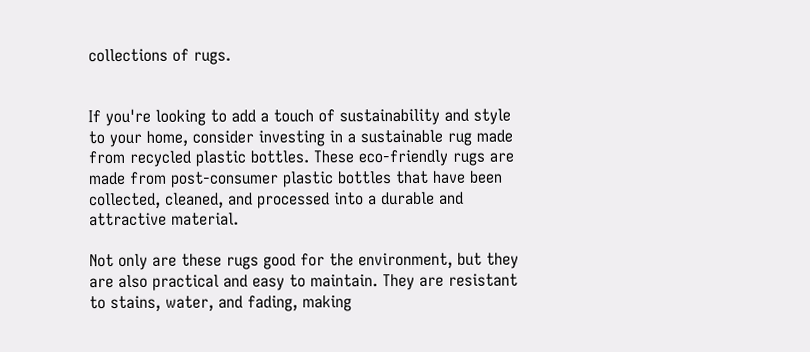collections of rugs.


If you're looking to add a touch of sustainability and style to your home, consider investing in a sustainable rug made from recycled plastic bottles. These eco-friendly rugs are made from post-consumer plastic bottles that have been collected, cleaned, and processed into a durable and attractive material.

Not only are these rugs good for the environment, but they are also practical and easy to maintain. They are resistant to stains, water, and fading, making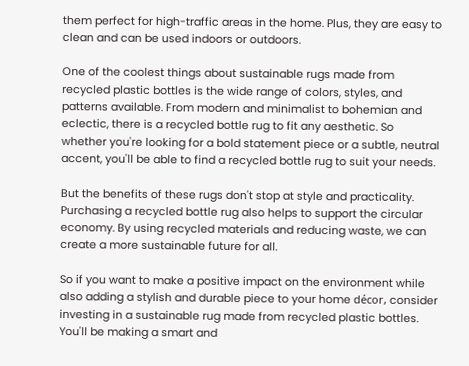them perfect for high-traffic areas in the home. Plus, they are easy to clean and can be used indoors or outdoors.

One of the coolest things about sustainable rugs made from recycled plastic bottles is the wide range of colors, styles, and patterns available. From modern and minimalist to bohemian and eclectic, there is a recycled bottle rug to fit any aesthetic. So whether you're looking for a bold statement piece or a subtle, neutral accent, you'll be able to find a recycled bottle rug to suit your needs.

But the benefits of these rugs don't stop at style and practicality. Purchasing a recycled bottle rug also helps to support the circular economy. By using recycled materials and reducing waste, we can create a more sustainable future for all.

So if you want to make a positive impact on the environment while also adding a stylish and durable piece to your home décor, consider investing in a sustainable rug made from recycled plastic bottles. You'll be making a smart and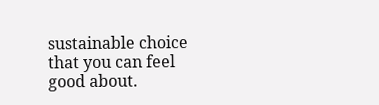sustainable choice that you can feel good about.